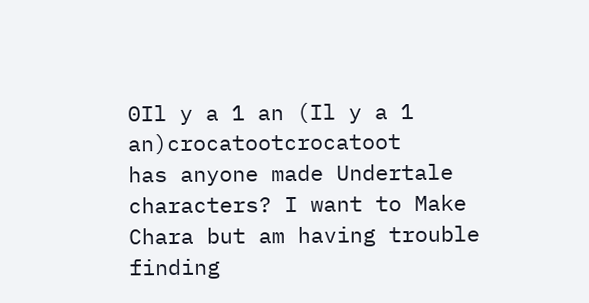0Il y a 1 an (Il y a 1 an)crocatootcrocatoot
has anyone made Undertale characters? I want to Make Chara but am having trouble finding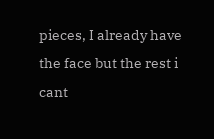pieces, I already have the face but the rest i cant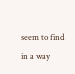seem to find in a way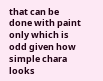that can be done with paint only which is odd given how simple chara looks